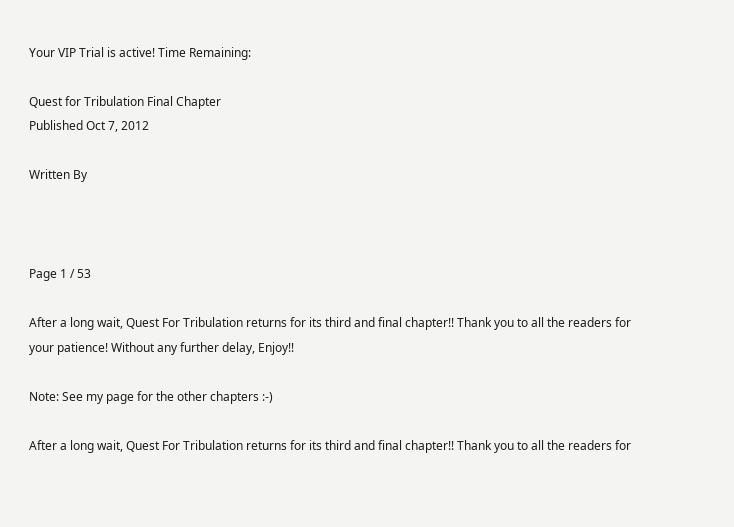Your VIP Trial is active! Time Remaining:

Quest for Tribulation Final Chapter
Published Oct 7, 2012

Written By



Page 1 / 53

After a long wait, Quest For Tribulation returns for its third and final chapter!! Thank you to all the readers for your patience! Without any further delay, Enjoy!!

Note: See my page for the other chapters :-)

After a long wait, Quest For Tribulation returns for its third and final chapter!! Thank you to all the readers for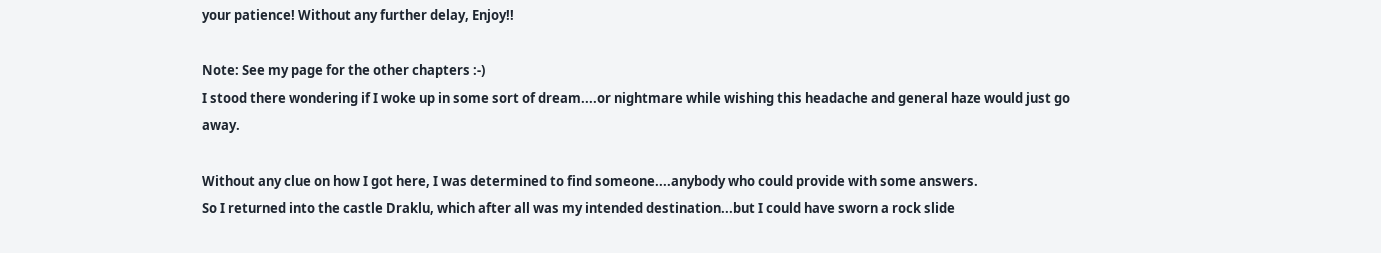your patience! Without any further delay, Enjoy!!

Note: See my page for the other chapters :-)
I stood there wondering if I woke up in some sort of dream....or nightmare while wishing this headache and general haze would just go away.

Without any clue on how I got here, I was determined to find someone....anybody who could provide with some answers.
So I returned into the castle Draklu, which after all was my intended destination...but I could have sworn a rock slide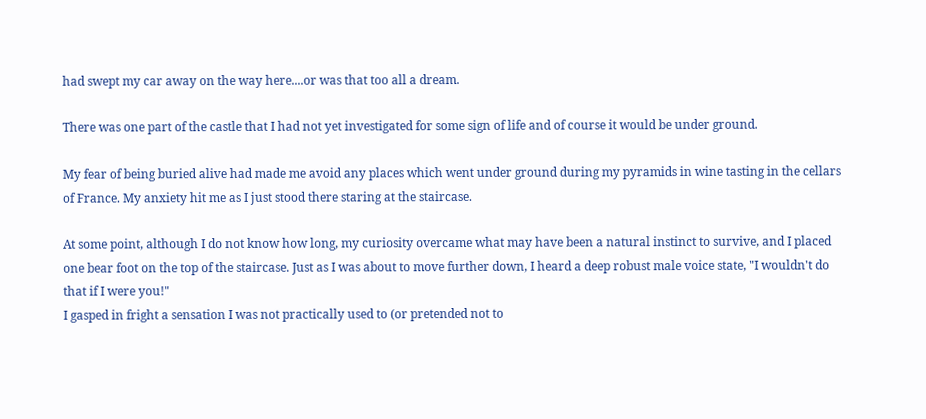had swept my car away on the way here....or was that too all a dream.

There was one part of the castle that I had not yet investigated for some sign of life and of course it would be under ground.

My fear of being buried alive had made me avoid any places which went under ground during my pyramids in wine tasting in the cellars of France. My anxiety hit me as I just stood there staring at the staircase.

At some point, although I do not know how long, my curiosity overcame what may have been a natural instinct to survive, and I placed one bear foot on the top of the staircase. Just as I was about to move further down, I heard a deep robust male voice state, "I wouldn't do that if I were you!"
I gasped in fright a sensation I was not practically used to (or pretended not to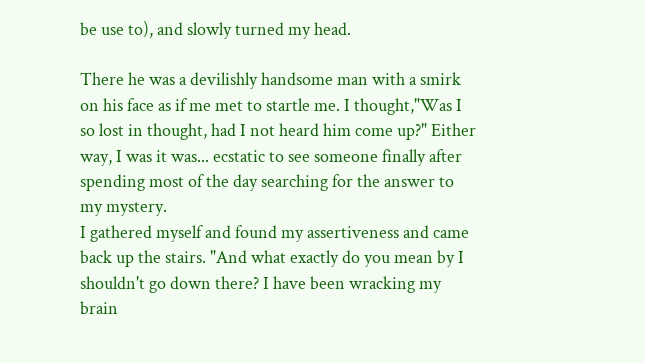be use to), and slowly turned my head.

There he was a devilishly handsome man with a smirk on his face as if me met to startle me. I thought,"Was I so lost in thought, had I not heard him come up?" Either way, I was it was... ecstatic to see someone finally after spending most of the day searching for the answer to my mystery.
I gathered myself and found my assertiveness and came back up the stairs. "And what exactly do you mean by I shouldn't go down there? I have been wracking my brain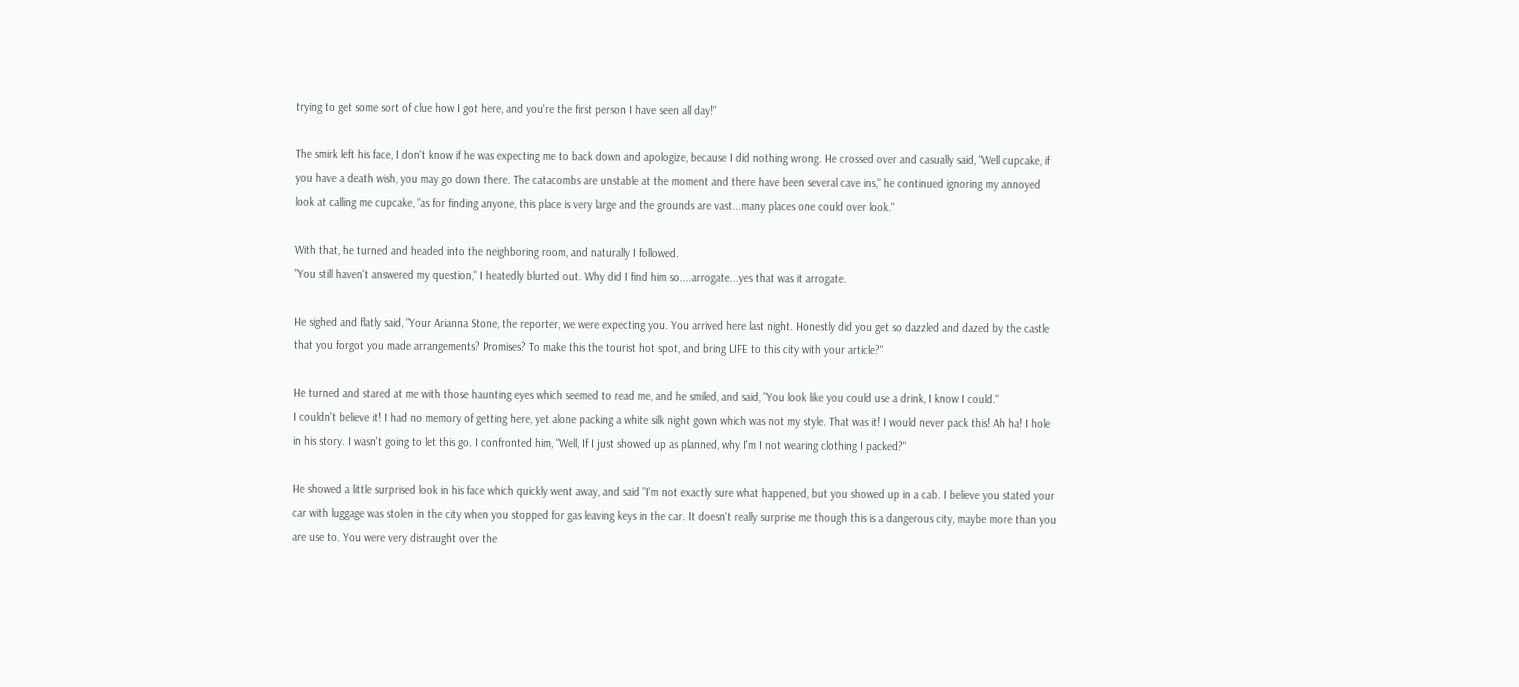trying to get some sort of clue how I got here, and you're the first person I have seen all day!"

The smirk left his face, I don't know if he was expecting me to back down and apologize, because I did nothing wrong. He crossed over and casually said, "Well cupcake, if you have a death wish, you may go down there. The catacombs are unstable at the moment and there have been several cave ins," he continued ignoring my annoyed look at calling me cupcake, "as for finding anyone, this place is very large and the grounds are vast...many places one could over look."

With that, he turned and headed into the neighboring room, and naturally I followed.
"You still haven't answered my question," I heatedly blurted out. Why did I find him so....arrogate...yes that was it arrogate.

He sighed and flatly said, "Your Arianna Stone, the reporter, we were expecting you. You arrived here last night. Honestly did you get so dazzled and dazed by the castle that you forgot you made arrangements? Promises? To make this the tourist hot spot, and bring LIFE to this city with your article?"

He turned and stared at me with those haunting eyes which seemed to read me, and he smiled, and said, "You look like you could use a drink, I know I could."
I couldn't believe it! I had no memory of getting here, yet alone packing a white silk night gown which was not my style. That was it! I would never pack this! Ah ha! I hole in his story. I wasn't going to let this go. I confronted him, "Well, If I just showed up as planned, why I'm I not wearing clothing I packed?"

He showed a little surprised look in his face which quickly went away, and said "I'm not exactly sure what happened, but you showed up in a cab. I believe you stated your car with luggage was stolen in the city when you stopped for gas leaving keys in the car. It doesn't really surprise me though this is a dangerous city, maybe more than you are use to. You were very distraught over the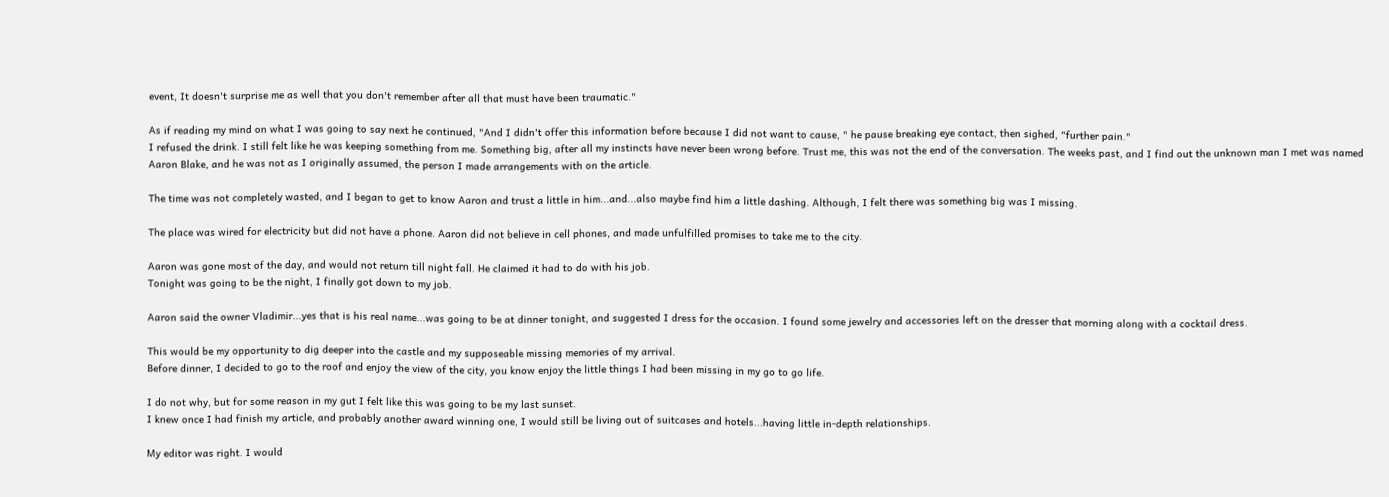event, It doesn't surprise me as well that you don't remember after all that must have been traumatic."

As if reading my mind on what I was going to say next he continued, "And I didn't offer this information before because I did not want to cause, " he pause breaking eye contact, then sighed, "further pain."
I refused the drink. I still felt like he was keeping something from me. Something big, after all my instincts have never been wrong before. Trust me, this was not the end of the conversation. The weeks past, and I find out the unknown man I met was named Aaron Blake, and he was not as I originally assumed, the person I made arrangements with on the article.

The time was not completely wasted, and I began to get to know Aaron and trust a little in him...and...also maybe find him a little dashing. Although, I felt there was something big was I missing.

The place was wired for electricity but did not have a phone. Aaron did not believe in cell phones, and made unfulfilled promises to take me to the city.

Aaron was gone most of the day, and would not return till night fall. He claimed it had to do with his job.
Tonight was going to be the night, I finally got down to my job.

Aaron said the owner Vladimir...yes that is his real name...was going to be at dinner tonight, and suggested I dress for the occasion. I found some jewelry and accessories left on the dresser that morning along with a cocktail dress.

This would be my opportunity to dig deeper into the castle and my supposeable missing memories of my arrival.
Before dinner, I decided to go to the roof and enjoy the view of the city, you know enjoy the little things I had been missing in my go to go life.

I do not why, but for some reason in my gut I felt like this was going to be my last sunset.
I knew once I had finish my article, and probably another award winning one, I would still be living out of suitcases and hotels...having little in-depth relationships.

My editor was right. I would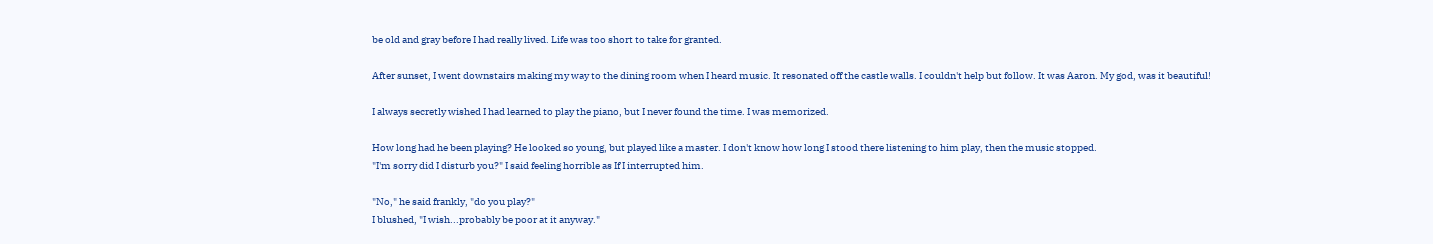be old and gray before I had really lived. Life was too short to take for granted.

After sunset, I went downstairs making my way to the dining room when I heard music. It resonated off the castle walls. I couldn't help but follow. It was Aaron. My god, was it beautiful!

I always secretly wished I had learned to play the piano, but I never found the time. I was memorized.

How long had he been playing? He looked so young, but played like a master. I don't know how long I stood there listening to him play, then the music stopped.
"I'm sorry did I disturb you?" I said feeling horrible as If I interrupted him.

"No," he said frankly, "do you play?"
I blushed, "I wish...probably be poor at it anyway."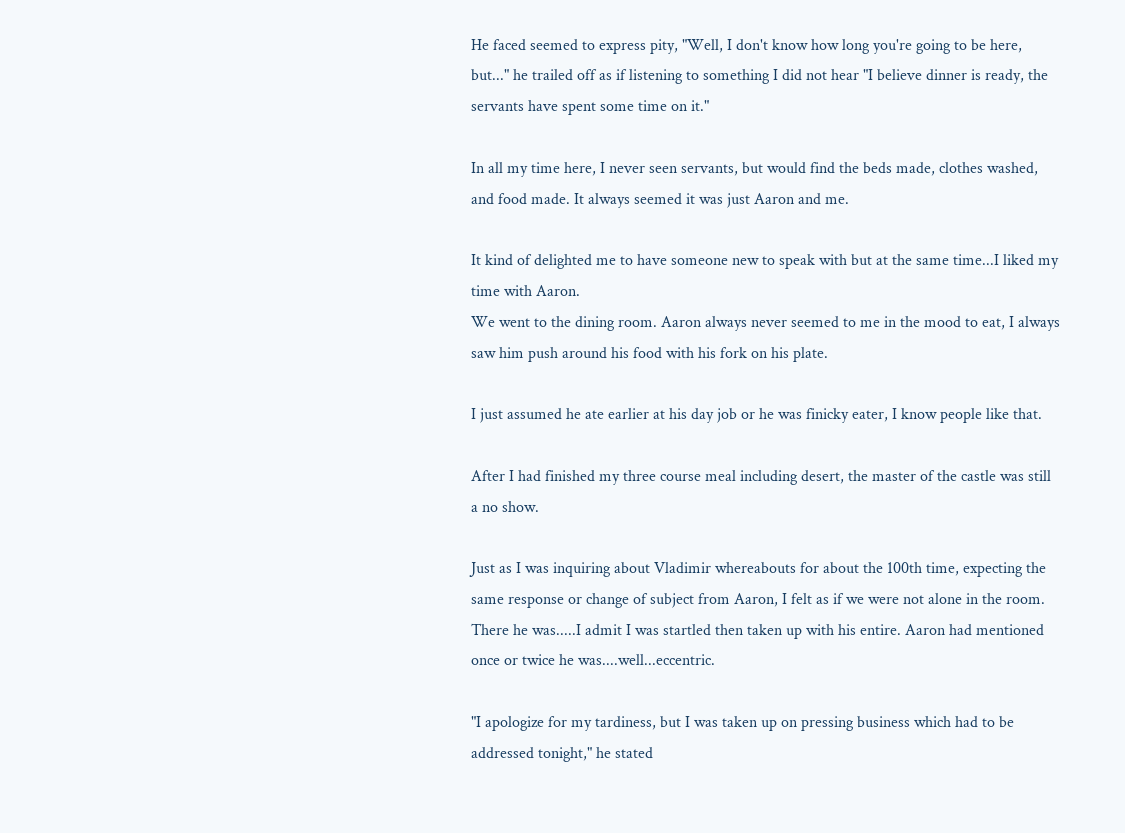He faced seemed to express pity, "Well, I don't know how long you're going to be here, but..." he trailed off as if listening to something I did not hear "I believe dinner is ready, the servants have spent some time on it."

In all my time here, I never seen servants, but would find the beds made, clothes washed, and food made. It always seemed it was just Aaron and me.

It kind of delighted me to have someone new to speak with but at the same time...I liked my time with Aaron.
We went to the dining room. Aaron always never seemed to me in the mood to eat, I always saw him push around his food with his fork on his plate.

I just assumed he ate earlier at his day job or he was finicky eater, I know people like that.

After I had finished my three course meal including desert, the master of the castle was still a no show.

Just as I was inquiring about Vladimir whereabouts for about the 100th time, expecting the same response or change of subject from Aaron, I felt as if we were not alone in the room.
There he was.....I admit I was startled then taken up with his entire. Aaron had mentioned once or twice he was....well...eccentric.

"I apologize for my tardiness, but I was taken up on pressing business which had to be addressed tonight," he stated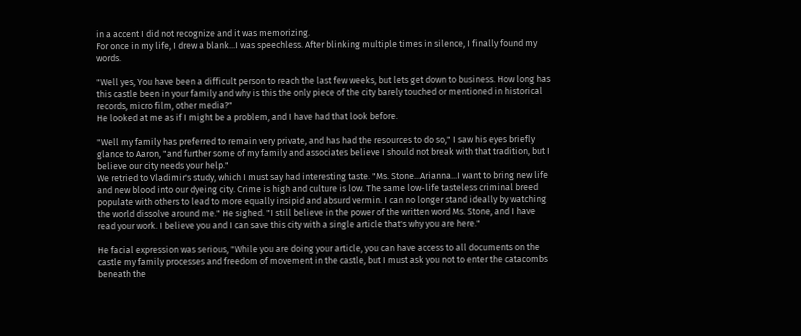in a accent I did not recognize and it was memorizing.
For once in my life, I drew a blank...I was speechless. After blinking multiple times in silence, I finally found my words.

"Well yes, You have been a difficult person to reach the last few weeks, but lets get down to business. How long has this castle been in your family and why is this the only piece of the city barely touched or mentioned in historical records, micro film, other media?"
He looked at me as if I might be a problem, and I have had that look before.

"Well my family has preferred to remain very private, and has had the resources to do so," I saw his eyes briefly glance to Aaron, "and further some of my family and associates believe I should not break with that tradition, but I believe our city needs your help."
We retried to Vladimir's study, which I must say had interesting taste. "Ms. Stone...Arianna...I want to bring new life and new blood into our dyeing city. Crime is high and culture is low. The same low-life tasteless criminal breed populate with others to lead to more equally insipid and absurd vermin. I can no longer stand ideally by watching the world dissolve around me." He sighed. "I still believe in the power of the written word Ms. Stone, and I have read your work. I believe you and I can save this city with a single article that's why you are here."

He facial expression was serious, "While you are doing your article, you can have access to all documents on the castle my family processes and freedom of movement in the castle, but I must ask you not to enter the catacombs beneath the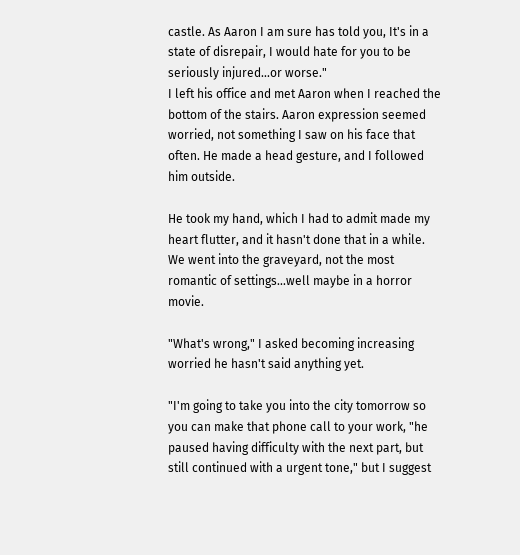castle. As Aaron I am sure has told you, It's in a state of disrepair, I would hate for you to be seriously injured...or worse."
I left his office and met Aaron when I reached the bottom of the stairs. Aaron expression seemed worried, not something I saw on his face that often. He made a head gesture, and I followed him outside.

He took my hand, which I had to admit made my heart flutter, and it hasn't done that in a while.
We went into the graveyard, not the most romantic of settings...well maybe in a horror movie.

"What's wrong," I asked becoming increasing worried he hasn't said anything yet.

"I'm going to take you into the city tomorrow so you can make that phone call to your work, "he paused having difficulty with the next part, but still continued with a urgent tone," but I suggest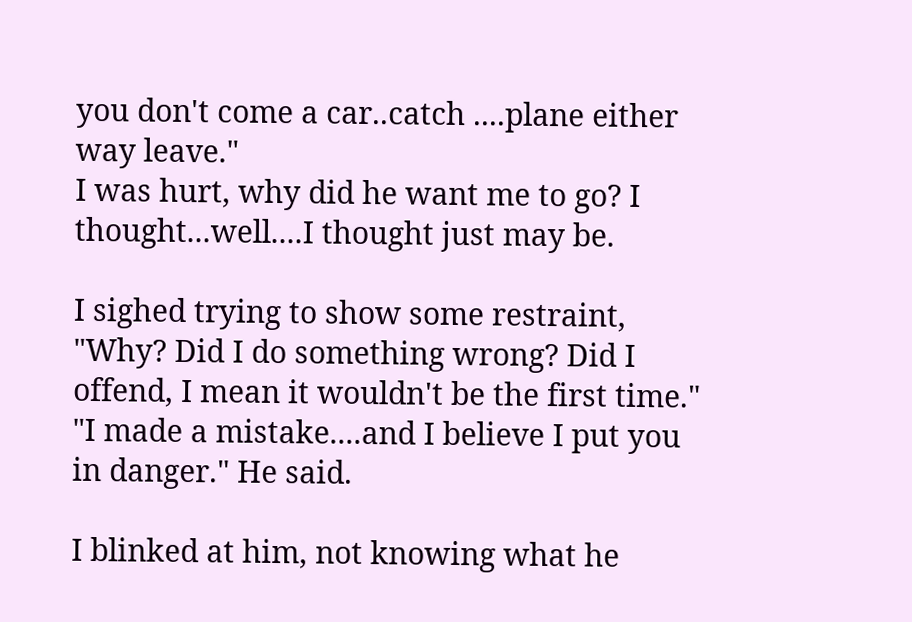you don't come a car..catch ....plane either way leave."
I was hurt, why did he want me to go? I thought...well....I thought just may be.

I sighed trying to show some restraint, "Why? Did I do something wrong? Did I offend, I mean it wouldn't be the first time."
"I made a mistake....and I believe I put you in danger." He said.

I blinked at him, not knowing what he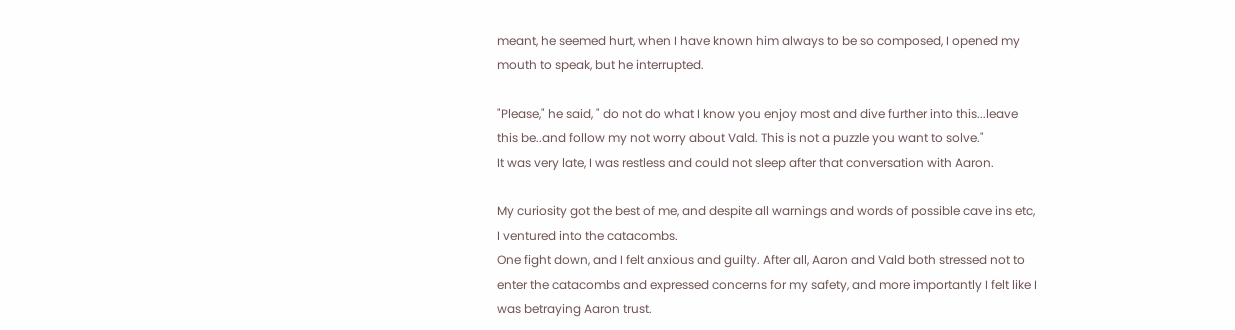meant, he seemed hurt, when I have known him always to be so composed, I opened my mouth to speak, but he interrupted.

"Please," he said, " do not do what I know you enjoy most and dive further into this...leave this be..and follow my not worry about Vald. This is not a puzzle you want to solve."
It was very late, I was restless and could not sleep after that conversation with Aaron.

My curiosity got the best of me, and despite all warnings and words of possible cave ins etc, I ventured into the catacombs.
One fight down, and I felt anxious and guilty. After all, Aaron and Vald both stressed not to enter the catacombs and expressed concerns for my safety, and more importantly I felt like I was betraying Aaron trust.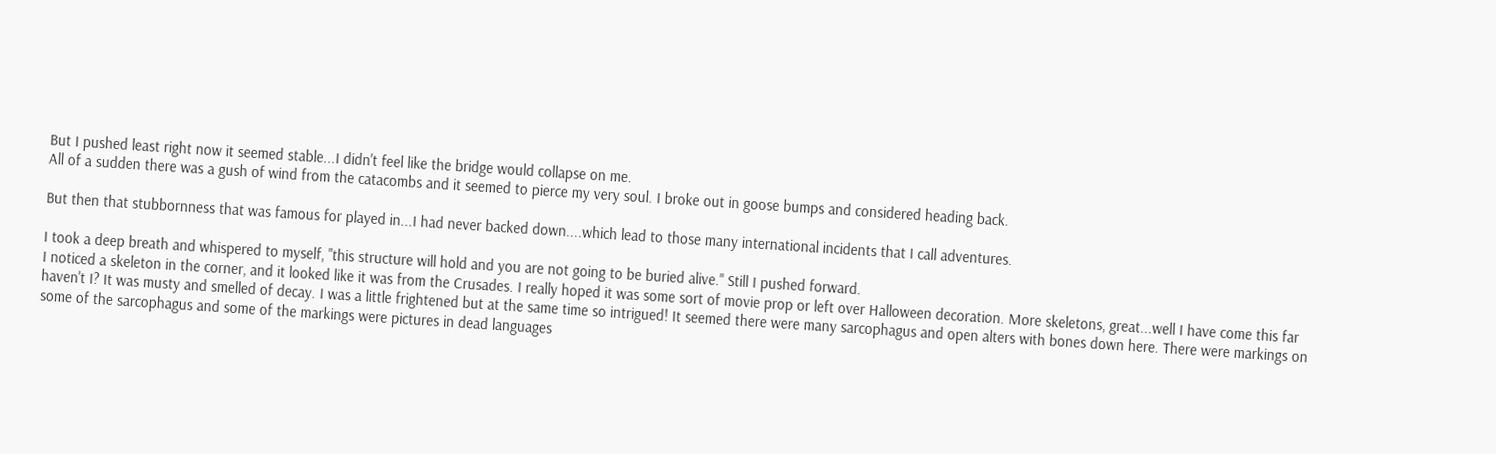But I pushed least right now it seemed stable...I didn't feel like the bridge would collapse on me.
All of a sudden there was a gush of wind from the catacombs and it seemed to pierce my very soul. I broke out in goose bumps and considered heading back.

But then that stubbornness that was famous for played in...I had never backed down....which lead to those many international incidents that I call adventures.

I took a deep breath and whispered to myself, "this structure will hold and you are not going to be buried alive." Still I pushed forward.
I noticed a skeleton in the corner, and it looked like it was from the Crusades. I really hoped it was some sort of movie prop or left over Halloween decoration. More skeletons, great...well I have come this far haven't I? It was musty and smelled of decay. I was a little frightened but at the same time so intrigued! It seemed there were many sarcophagus and open alters with bones down here. There were markings on some of the sarcophagus and some of the markings were pictures in dead languages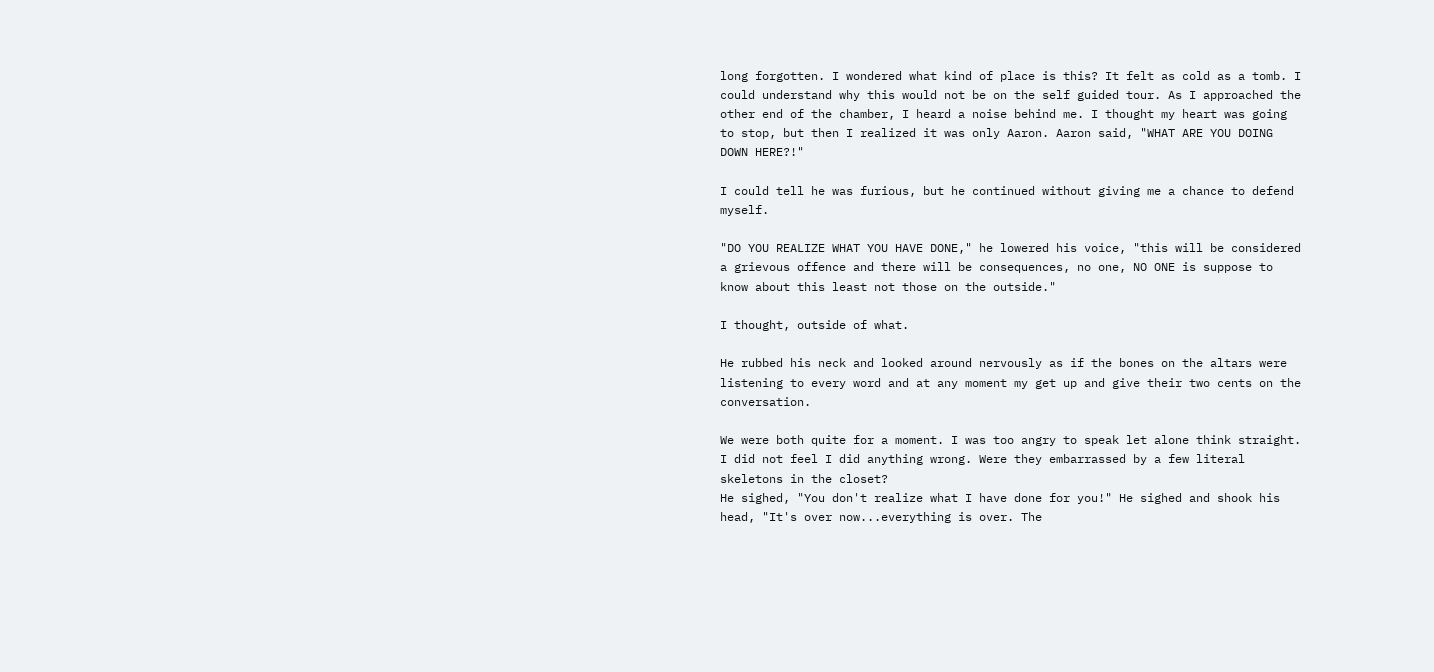long forgotten. I wondered what kind of place is this? It felt as cold as a tomb. I could understand why this would not be on the self guided tour. As I approached the other end of the chamber, I heard a noise behind me. I thought my heart was going to stop, but then I realized it was only Aaron. Aaron said, "WHAT ARE YOU DOING DOWN HERE?!"

I could tell he was furious, but he continued without giving me a chance to defend myself.

"DO YOU REALIZE WHAT YOU HAVE DONE," he lowered his voice, "this will be considered a grievous offence and there will be consequences, no one, NO ONE is suppose to know about this least not those on the outside."

I thought, outside of what.

He rubbed his neck and looked around nervously as if the bones on the altars were listening to every word and at any moment my get up and give their two cents on the conversation.

We were both quite for a moment. I was too angry to speak let alone think straight. I did not feel I did anything wrong. Were they embarrassed by a few literal skeletons in the closet?
He sighed, "You don't realize what I have done for you!" He sighed and shook his head, "It's over now...everything is over. The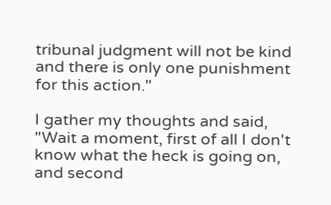tribunal judgment will not be kind and there is only one punishment for this action."

I gather my thoughts and said, "Wait a moment, first of all I don't know what the heck is going on, and second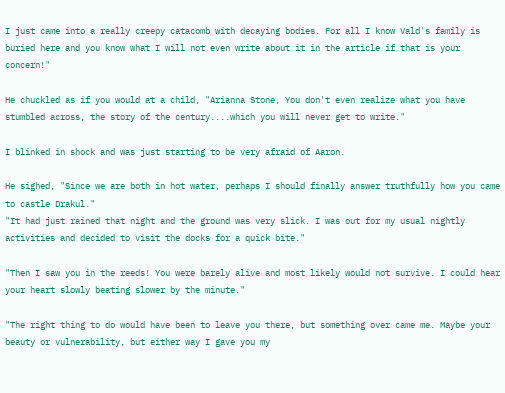I just came into a really creepy catacomb with decaying bodies. For all I know Vald's family is buried here and you know what I will not even write about it in the article if that is your concern!"

He chuckled as if you would at a child, "Arianna Stone, You don't even realize what you have stumbled across, the story of the century....which you will never get to write."

I blinked in shock and was just starting to be very afraid of Aaron.

He sighed, "Since we are both in hot water, perhaps I should finally answer truthfully how you came to castle Drakul."
"It had just rained that night and the ground was very slick. I was out for my usual nightly activities and decided to visit the docks for a quick bite."

"Then I saw you in the reeds! You were barely alive and most likely would not survive. I could hear your heart slowly beating slower by the minute."

"The right thing to do would have been to leave you there, but something over came me. Maybe your beauty or vulnerability, but either way I gave you my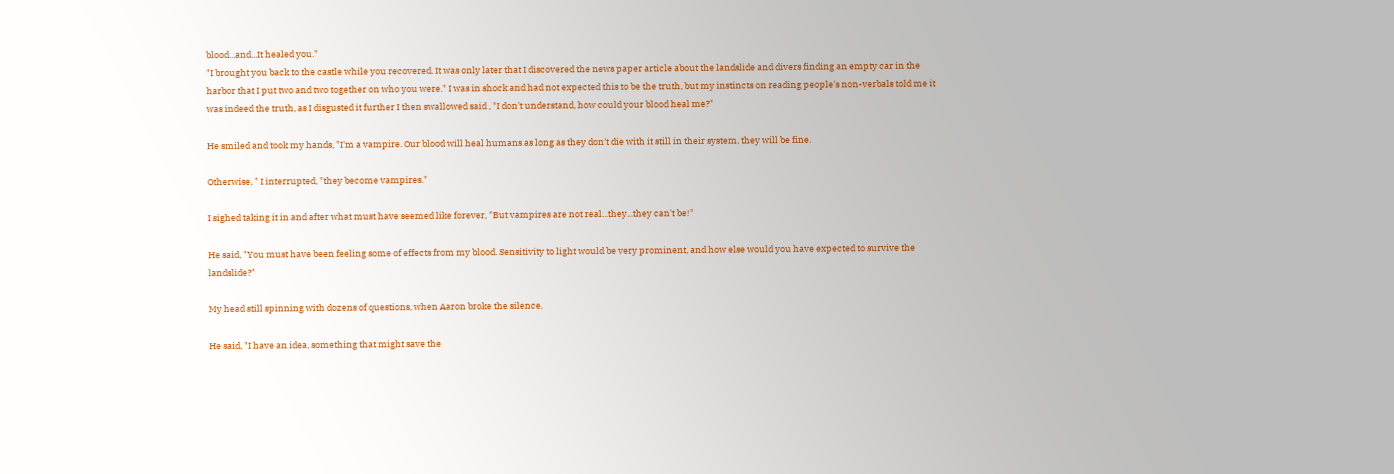blood...and...It healed you."
"I brought you back to the castle while you recovered. It was only later that I discovered the news paper article about the landslide and divers finding an empty car in the harbor that I put two and two together on who you were." I was in shock and had not expected this to be the truth, but my instincts on reading people's non-verbals told me it was indeed the truth, as I disgusted it further I then swallowed said , "I don't understand, how could your blood heal me?"

He smiled and took my hands, "I'm a vampire. Our blood will heal humans as long as they don't die with it still in their system, they will be fine.

Otherwise, " I interrupted, "they become vampires."

I sighed taking it in and after what must have seemed like forever, "But vampires are not real...they...they can't be!"

He said, "You must have been feeling some of effects from my blood. Sensitivity to light would be very prominent, and how else would you have expected to survive the landslide?"

My head still spinning with dozens of questions, when Aaron broke the silence.

He said, "I have an idea, something that might save the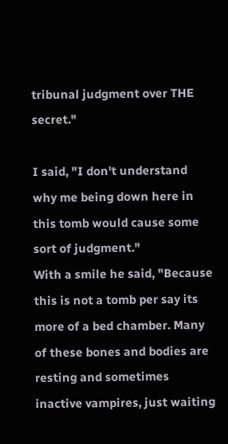tribunal judgment over THE secret."

I said, "I don't understand why me being down here in this tomb would cause some sort of judgment."
With a smile he said, "Because this is not a tomb per say its more of a bed chamber. Many of these bones and bodies are resting and sometimes inactive vampires, just waiting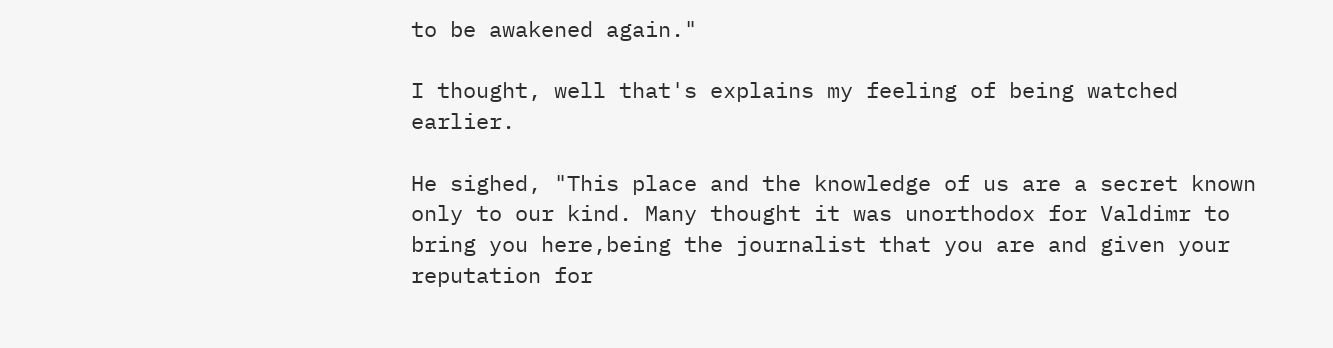to be awakened again."

I thought, well that's explains my feeling of being watched earlier.

He sighed, "This place and the knowledge of us are a secret known only to our kind. Many thought it was unorthodox for Valdimr to bring you here,being the journalist that you are and given your reputation for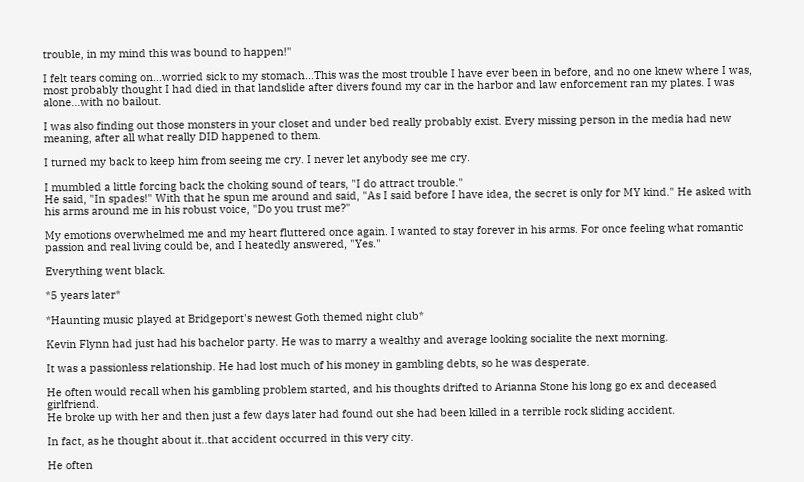trouble, in my mind this was bound to happen!"

I felt tears coming on...worried sick to my stomach...This was the most trouble I have ever been in before, and no one knew where I was, most probably thought I had died in that landslide after divers found my car in the harbor and law enforcement ran my plates. I was alone...with no bailout.

I was also finding out those monsters in your closet and under bed really probably exist. Every missing person in the media had new meaning, after all what really DID happened to them.

I turned my back to keep him from seeing me cry. I never let anybody see me cry.

I mumbled a little forcing back the choking sound of tears, "I do attract trouble."
He said, "In spades!" With that he spun me around and said, "As I said before I have idea, the secret is only for MY kind." He asked with his arms around me in his robust voice, "Do you trust me?"

My emotions overwhelmed me and my heart fluttered once again. I wanted to stay forever in his arms. For once feeling what romantic passion and real living could be, and I heatedly answered, "Yes."

Everything went black.

*5 years later*

*Haunting music played at Bridgeport's newest Goth themed night club*

Kevin Flynn had just had his bachelor party. He was to marry a wealthy and average looking socialite the next morning.

It was a passionless relationship. He had lost much of his money in gambling debts, so he was desperate.

He often would recall when his gambling problem started, and his thoughts drifted to Arianna Stone his long go ex and deceased girlfriend.
He broke up with her and then just a few days later had found out she had been killed in a terrible rock sliding accident.

In fact, as he thought about it..that accident occurred in this very city.

He often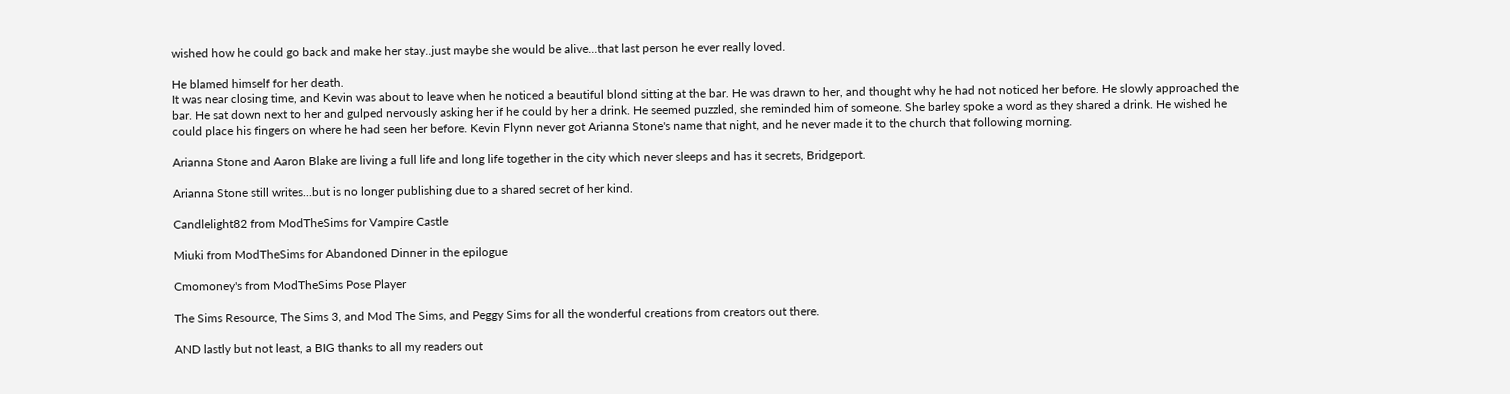wished how he could go back and make her stay..just maybe she would be alive...that last person he ever really loved.

He blamed himself for her death.
It was near closing time, and Kevin was about to leave when he noticed a beautiful blond sitting at the bar. He was drawn to her, and thought why he had not noticed her before. He slowly approached the bar. He sat down next to her and gulped nervously asking her if he could by her a drink. He seemed puzzled, she reminded him of someone. She barley spoke a word as they shared a drink. He wished he could place his fingers on where he had seen her before. Kevin Flynn never got Arianna Stone's name that night, and he never made it to the church that following morning.

Arianna Stone and Aaron Blake are living a full life and long life together in the city which never sleeps and has it secrets, Bridgeport.

Arianna Stone still writes...but is no longer publishing due to a shared secret of her kind.

Candlelight82 from ModTheSims for Vampire Castle

Miuki from ModTheSims for Abandoned Dinner in the epilogue

Cmomoney's from ModTheSims Pose Player

The Sims Resource, The Sims 3, and Mod The Sims, and Peggy Sims for all the wonderful creations from creators out there.

AND lastly but not least, a BIG thanks to all my readers out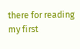there for reading my first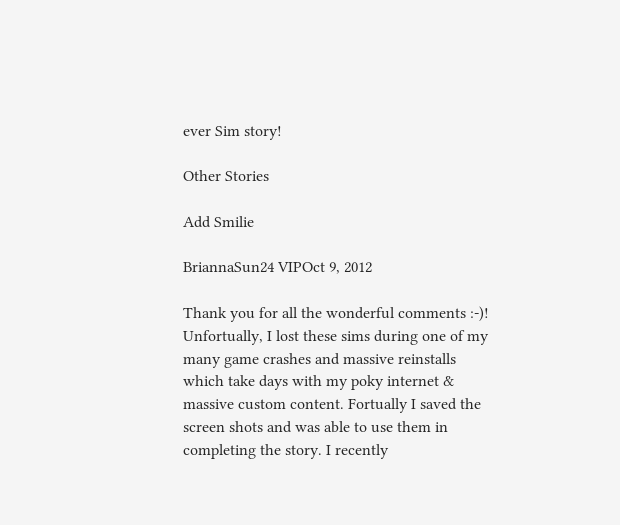ever Sim story!

Other Stories

Add Smilie

BriannaSun24 VIPOct 9, 2012

Thank you for all the wonderful comments :-)! Unfortually, I lost these sims during one of my many game crashes and massive reinstalls which take days with my poky internet & massive custom content. Fortually I saved the screen shots and was able to use them in completing the story. I recently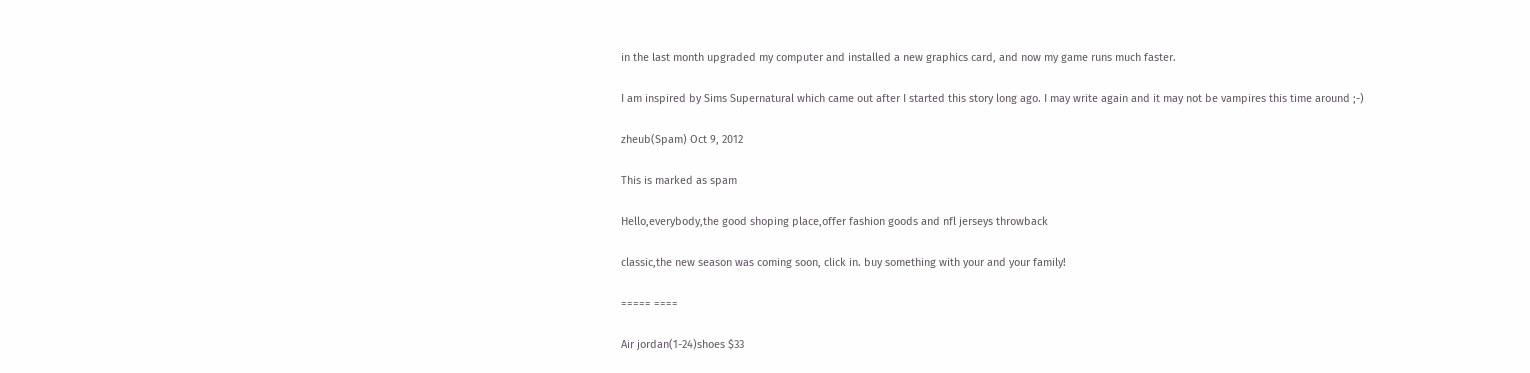in the last month upgraded my computer and installed a new graphics card, and now my game runs much faster.

I am inspired by Sims Supernatural which came out after I started this story long ago. I may write again and it may not be vampires this time around ;-)

zheub(Spam) Oct 9, 2012

This is marked as spam

Hello,everybody,the good shoping place,offer fashion goods and nfl jerseys throwback

classic,the new season was coming soon, click in. buy something with your and your family!

===== ====

Air jordan(1-24)shoes $33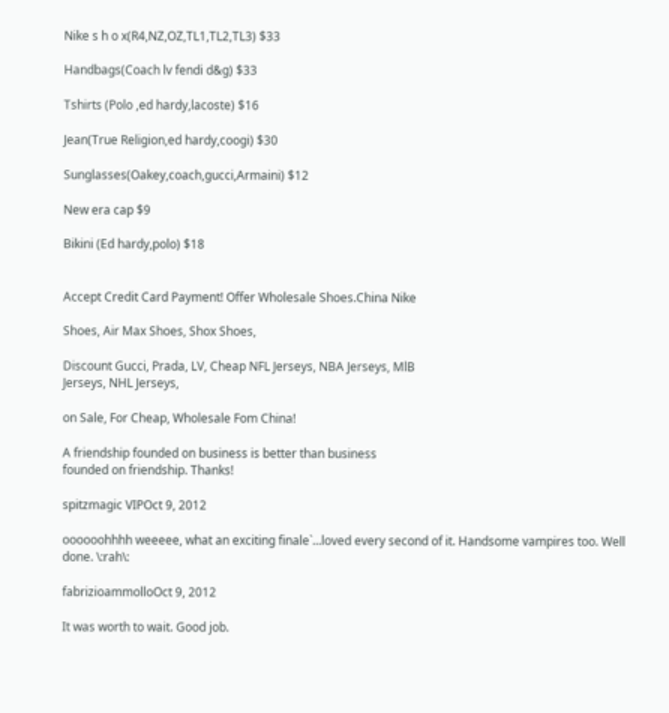Nike s h o x(R4,NZ,OZ,TL1,TL2,TL3) $33

Handbags(Coach lv fendi d&g) $33

Tshirts (Polo ,ed hardy,lacoste) $16

Jean(True Religion,ed hardy,coogi) $30

Sunglasses(Oakey,coach,gucci,Armaini) $12

New era cap $9

Bikini (Ed hardy,polo) $18


Accept Credit Card Payment! Offer Wholesale Shoes.China Nike

Shoes, Air Max Shoes, Shox Shoes,

Discount Gucci, Prada, LV, Cheap NFL Jerseys, NBA Jerseys, MlB
Jerseys, NHL Jerseys,

on Sale, For Cheap, Wholesale Fom China!

A friendship founded on business is better than business
founded on friendship. Thanks!

spitzmagic VIPOct 9, 2012

oooooohhhh weeeee, what an exciting finale`...loved every second of it. Handsome vampires too. Well done. \:rah\:

fabrizioammolloOct 9, 2012

It was worth to wait. Good job.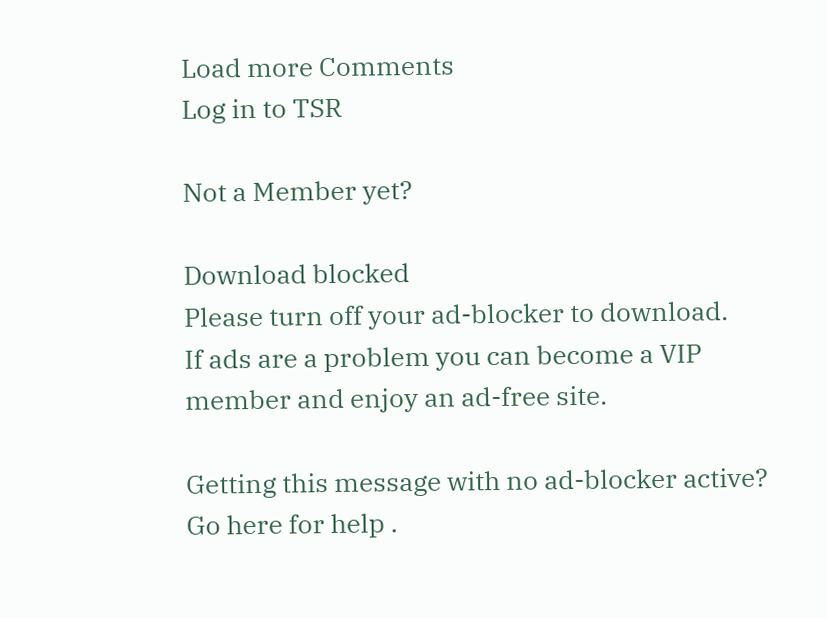Load more Comments
Log in to TSR

Not a Member yet?

Download blocked
Please turn off your ad-blocker to download.
If ads are a problem you can become a VIP member and enjoy an ad-free site.

Getting this message with no ad-blocker active?
Go here for help .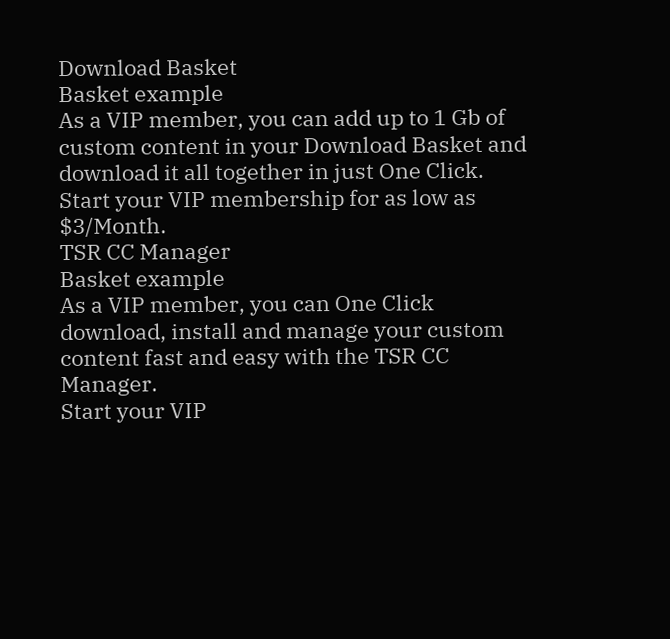Download Basket
Basket example
As a VIP member, you can add up to 1 Gb of custom content in your Download Basket and download it all together in just One Click.
Start your VIP membership for as low as $3/Month.
TSR CC Manager
Basket example
As a VIP member, you can One Click download, install and manage your custom content fast and easy with the TSR CC Manager.
Start your VIP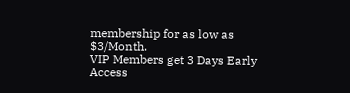membership for as low as $3/Month.
VIP Members get 3 Days Early Access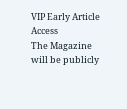VIP Early Article Access
The Magazine will be publicly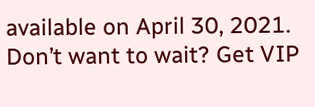available on April 30, 2021. Don’t want to wait? Get VIP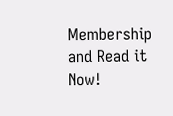Membership and Read it Now!